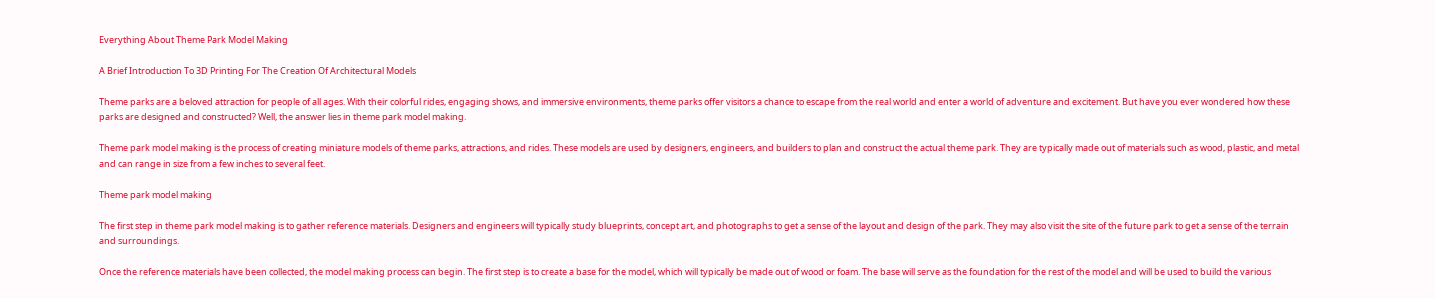Everything About Theme Park Model Making

A Brief Introduction To 3D Printing For The Creation Of Architectural Models

Theme parks are a beloved attraction for people of all ages. With their colorful rides, engaging shows, and immersive environments, theme parks offer visitors a chance to escape from the real world and enter a world of adventure and excitement. But have you ever wondered how these parks are designed and constructed? Well, the answer lies in theme park model making.

Theme park model making is the process of creating miniature models of theme parks, attractions, and rides. These models are used by designers, engineers, and builders to plan and construct the actual theme park. They are typically made out of materials such as wood, plastic, and metal and can range in size from a few inches to several feet.

Theme park model making

The first step in theme park model making is to gather reference materials. Designers and engineers will typically study blueprints, concept art, and photographs to get a sense of the layout and design of the park. They may also visit the site of the future park to get a sense of the terrain and surroundings.

Once the reference materials have been collected, the model making process can begin. The first step is to create a base for the model, which will typically be made out of wood or foam. The base will serve as the foundation for the rest of the model and will be used to build the various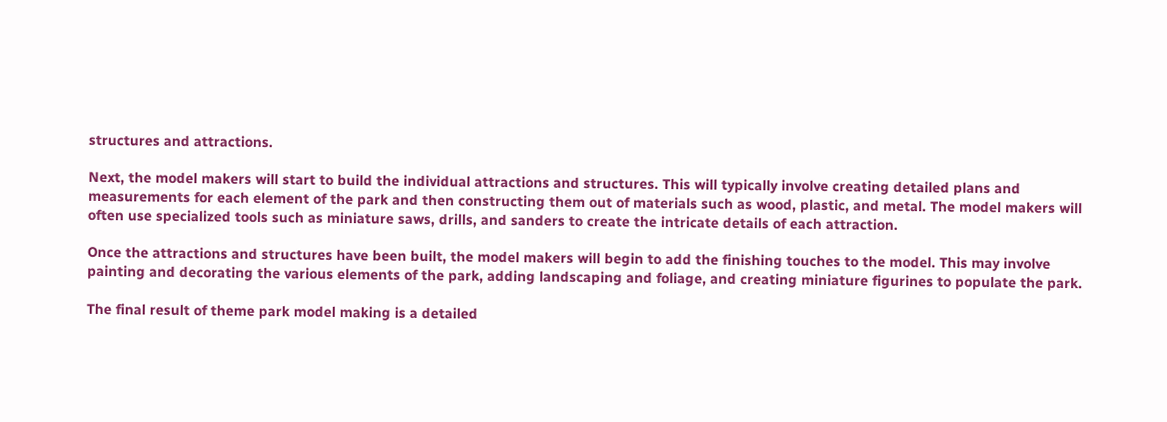structures and attractions.

Next, the model makers will start to build the individual attractions and structures. This will typically involve creating detailed plans and measurements for each element of the park and then constructing them out of materials such as wood, plastic, and metal. The model makers will often use specialized tools such as miniature saws, drills, and sanders to create the intricate details of each attraction.

Once the attractions and structures have been built, the model makers will begin to add the finishing touches to the model. This may involve painting and decorating the various elements of the park, adding landscaping and foliage, and creating miniature figurines to populate the park.

The final result of theme park model making is a detailed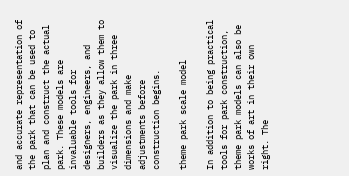and accurate representation of the park that can be used to plan and construct the actual park. These models are invaluable tools for designers, engineers, and builders as they allow them to visualize the park in three dimensions and make adjustments before construction begins.

theme park scale model

In addition to being practical tools for park construction, theme park models can also be works of art in their own right. The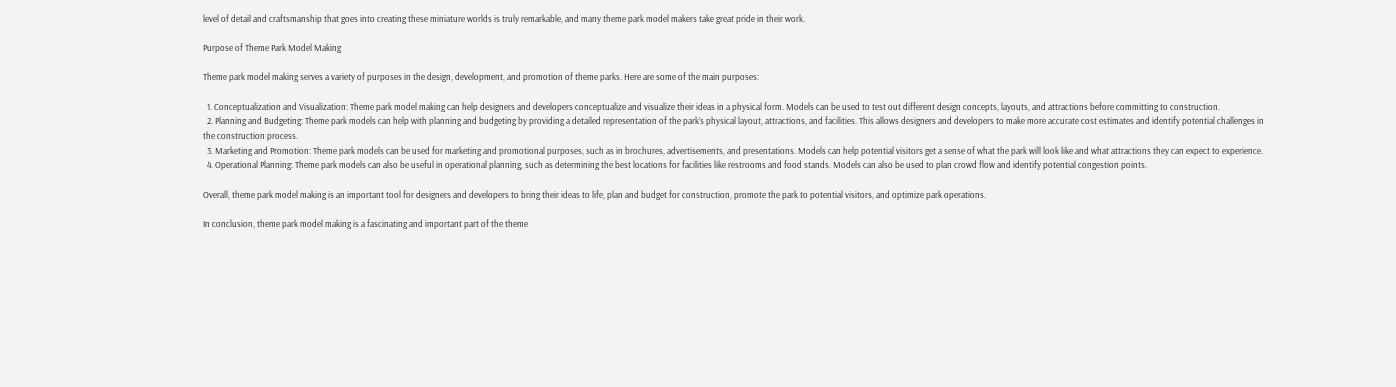level of detail and craftsmanship that goes into creating these miniature worlds is truly remarkable, and many theme park model makers take great pride in their work.

Purpose of Theme Park Model Making

Theme park model making serves a variety of purposes in the design, development, and promotion of theme parks. Here are some of the main purposes:

  1. Conceptualization and Visualization: Theme park model making can help designers and developers conceptualize and visualize their ideas in a physical form. Models can be used to test out different design concepts, layouts, and attractions before committing to construction.
  2. Planning and Budgeting: Theme park models can help with planning and budgeting by providing a detailed representation of the park’s physical layout, attractions, and facilities. This allows designers and developers to make more accurate cost estimates and identify potential challenges in the construction process.
  3. Marketing and Promotion: Theme park models can be used for marketing and promotional purposes, such as in brochures, advertisements, and presentations. Models can help potential visitors get a sense of what the park will look like and what attractions they can expect to experience.
  4. Operational Planning: Theme park models can also be useful in operational planning, such as determining the best locations for facilities like restrooms and food stands. Models can also be used to plan crowd flow and identify potential congestion points.

Overall, theme park model making is an important tool for designers and developers to bring their ideas to life, plan and budget for construction, promote the park to potential visitors, and optimize park operations.

In conclusion, theme park model making is a fascinating and important part of the theme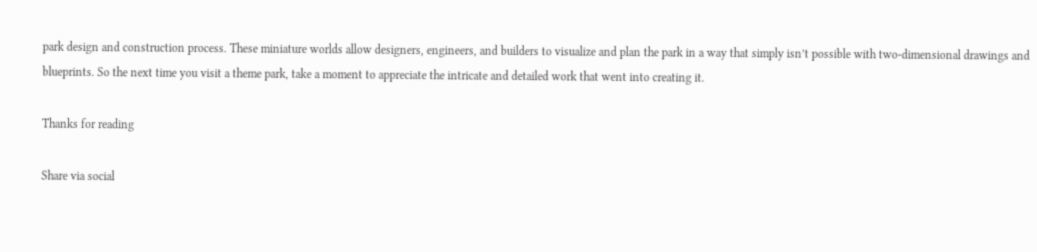park design and construction process. These miniature worlds allow designers, engineers, and builders to visualize and plan the park in a way that simply isn’t possible with two-dimensional drawings and blueprints. So the next time you visit a theme park, take a moment to appreciate the intricate and detailed work that went into creating it.

Thanks for reading

Share via social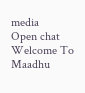media
Open chat
Welcome To Maadhu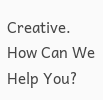Creative.
How Can We Help You?